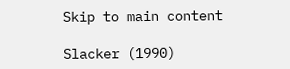Skip to main content

Slacker (1990)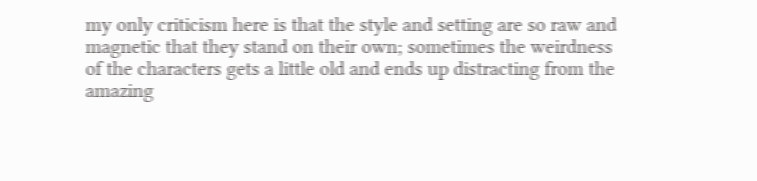my only criticism here is that the style and setting are so raw and magnetic that they stand on their own; sometimes the weirdness of the characters gets a little old and ends up distracting from the amazing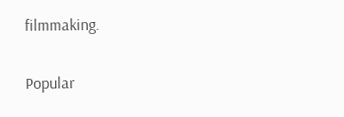filmmaking.


Popular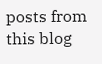posts from this blog